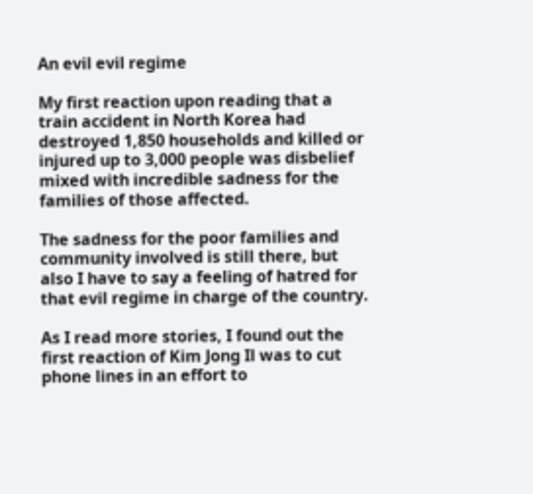An evil evil regime

My first reaction upon reading that a train accident in North Korea had destroyed 1,850 households and killed or injured up to 3,000 people was disbelief mixed with incredible sadness for the families of those affected.

The sadness for the poor families and community involved is still there, but also I have to say a feeling of hatred for that evil regime in charge of the country.

As I read more stories, I found out the first reaction of Kim Jong Il was to cut phone lines in an effort to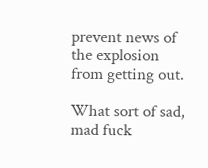prevent news of the explosion from getting out.

What sort of sad, mad fuck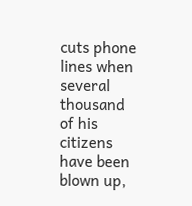cuts phone lines when several thousand of his citizens have been blown up,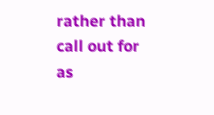rather than call out for as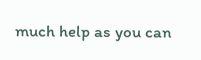much help as you can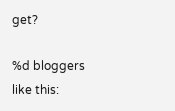get?

%d bloggers like this: